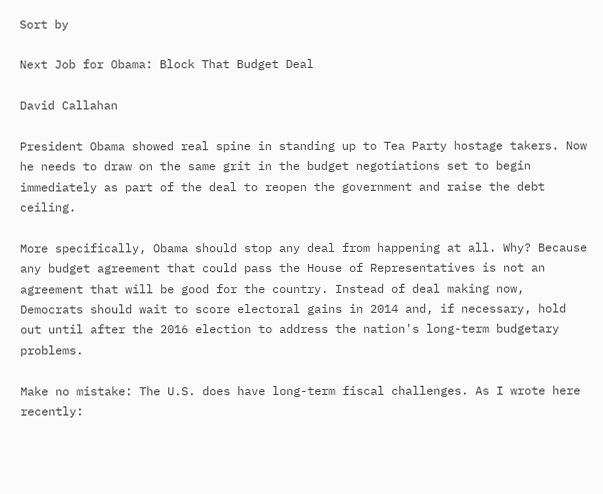Sort by

Next Job for Obama: Block That Budget Deal

David Callahan

President Obama showed real spine in standing up to Tea Party hostage takers. Now he needs to draw on the same grit in the budget negotiations set to begin immediately as part of the deal to reopen the government and raise the debt ceiling.

More specifically, Obama should stop any deal from happening at all. Why? Because any budget agreement that could pass the House of Representatives is not an agreement that will be good for the country. Instead of deal making now, Democrats should wait to score electoral gains in 2014 and, if necessary, hold out until after the 2016 election to address the nation's long-term budgetary problems.

Make no mistake: The U.S. does have long-term fiscal challenges. As I wrote here recently: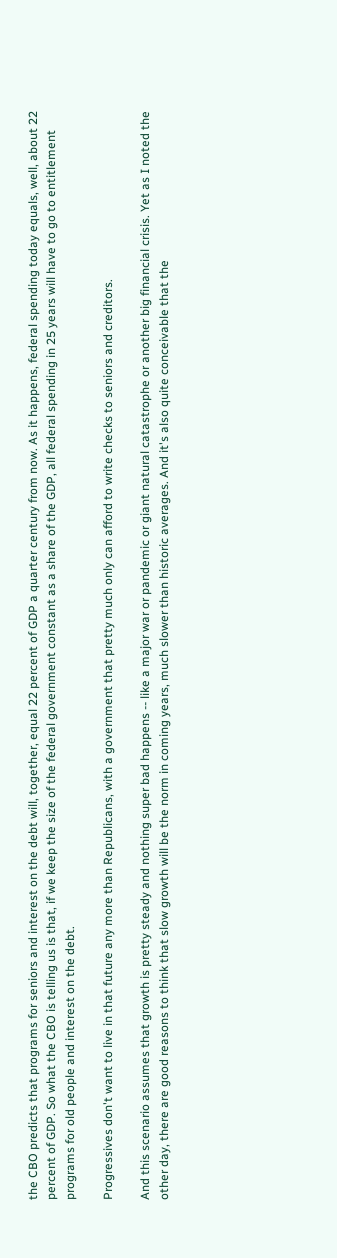the CBO predicts that programs for seniors and interest on the debt will, together, equal 22 percent of GDP a quarter century from now. As it happens, federal spending today equals, well, about 22 percent of GDP. So what the CBO is telling us is that, if we keep the size of the federal government constant as a share of the GDP, all federal spending in 25 years will have to go to entitlement programs for old people and interest on the debt.

Progressives don't want to live in that future any more than Republicans, with a government that pretty much only can afford to write checks to seniors and creditors.

And this scenario assumes that growth is pretty steady and nothing super bad happens -- like a major war or pandemic or giant natural catastrophe or another big financial crisis. Yet as I noted the other day, there are good reasons to think that slow growth will be the norm in coming years, much slower than historic averages. And it's also quite conceivable that the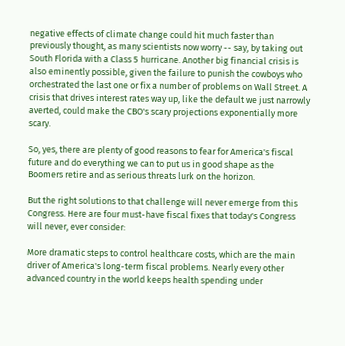negative effects of climate change could hit much faster than previously thought, as many scientists now worry -- say, by taking out South Florida with a Class 5 hurricane. Another big financial crisis is also eminently possible, given the failure to punish the cowboys who orchestrated the last one or fix a number of problems on Wall Street. A crisis that drives interest rates way up, like the default we just narrowly averted, could make the CBO's scary projections exponentially more scary.

So, yes, there are plenty of good reasons to fear for America's fiscal future and do everything we can to put us in good shape as the Boomers retire and as serious threats lurk on the horizon.

But the right solutions to that challenge will never emerge from this Congress. Here are four must-have fiscal fixes that today's Congress will never, ever consider:

More dramatic steps to control healthcare costs, which are the main driver of America's long-term fiscal problems. Nearly every other advanced country in the world keeps health spending under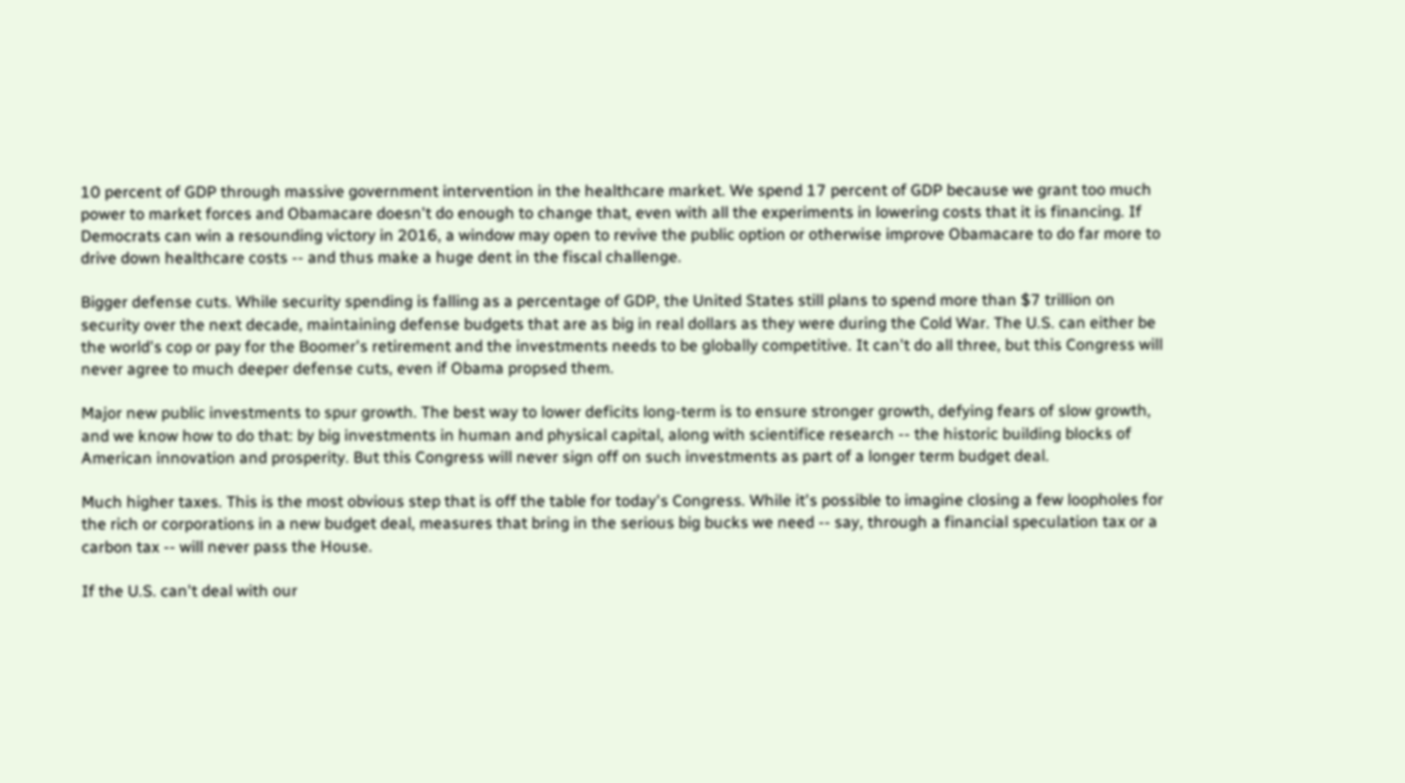10 percent of GDP through massive government intervention in the healthcare market. We spend 17 percent of GDP because we grant too much power to market forces and Obamacare doesn't do enough to change that, even with all the experiments in lowering costs that it is financing. If Democrats can win a resounding victory in 2016, a window may open to revive the public option or otherwise improve Obamacare to do far more to drive down healthcare costs -- and thus make a huge dent in the fiscal challenge.

Bigger defense cuts. While security spending is falling as a percentage of GDP, the United States still plans to spend more than $7 trillion on security over the next decade, maintaining defense budgets that are as big in real dollars as they were during the Cold War. The U.S. can either be the world's cop or pay for the Boomer's retirement and the investments needs to be globally competitive. It can't do all three, but this Congress will never agree to much deeper defense cuts, even if Obama propsed them.

Major new public investments to spur growth. The best way to lower deficits long-term is to ensure stronger growth, defying fears of slow growth, and we know how to do that: by big investments in human and physical capital, along with scientifice research -- the historic building blocks of American innovation and prosperity. But this Congress will never sign off on such investments as part of a longer term budget deal.

Much higher taxes. This is the most obvious step that is off the table for today's Congress. While it's possible to imagine closing a few loopholes for the rich or corporations in a new budget deal, measures that bring in the serious big bucks we need -- say, through a financial speculation tax or a carbon tax -- will never pass the House.

If the U.S. can't deal with our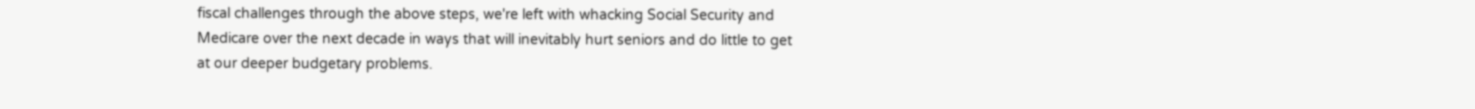fiscal challenges through the above steps, we're left with whacking Social Security and Medicare over the next decade in ways that will inevitably hurt seniors and do little to get at our deeper budgetary problems.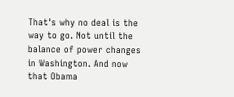That's why no deal is the way to go. Not until the balance of power changes in Washington. And now that Obama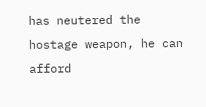has neutered the hostage weapon, he can afford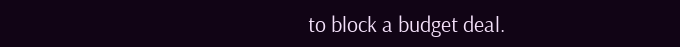to block a budget deal.